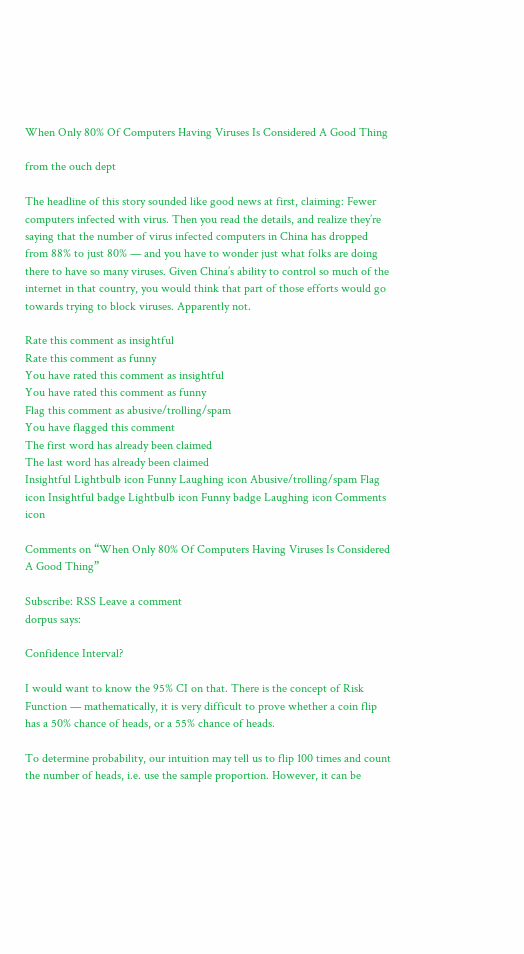When Only 80% Of Computers Having Viruses Is Considered A Good Thing

from the ouch dept

The headline of this story sounded like good news at first, claiming: Fewer computers infected with virus. Then you read the details, and realize they’re saying that the number of virus infected computers in China has dropped from 88% to just 80% — and you have to wonder just what folks are doing there to have so many viruses. Given China’s ability to control so much of the internet in that country, you would think that part of those efforts would go towards trying to block viruses. Apparently not.

Rate this comment as insightful
Rate this comment as funny
You have rated this comment as insightful
You have rated this comment as funny
Flag this comment as abusive/trolling/spam
You have flagged this comment
The first word has already been claimed
The last word has already been claimed
Insightful Lightbulb icon Funny Laughing icon Abusive/trolling/spam Flag icon Insightful badge Lightbulb icon Funny badge Laughing icon Comments icon

Comments on “When Only 80% Of Computers Having Viruses Is Considered A Good Thing”

Subscribe: RSS Leave a comment
dorpus says:

Confidence Interval?

I would want to know the 95% CI on that. There is the concept of Risk Function — mathematically, it is very difficult to prove whether a coin flip has a 50% chance of heads, or a 55% chance of heads.

To determine probability, our intuition may tell us to flip 100 times and count the number of heads, i.e. use the sample proportion. However, it can be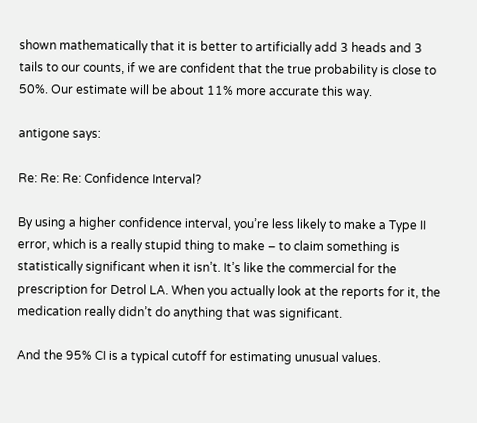shown mathematically that it is better to artificially add 3 heads and 3 tails to our counts, if we are confident that the true probability is close to 50%. Our estimate will be about 11% more accurate this way.

antigone says:

Re: Re: Re: Confidence Interval?

By using a higher confidence interval, you’re less likely to make a Type II error, which is a really stupid thing to make – to claim something is statistically significant when it isn’t. It’s like the commercial for the prescription for Detrol LA. When you actually look at the reports for it, the medication really didn’t do anything that was significant.

And the 95% CI is a typical cutoff for estimating unusual values.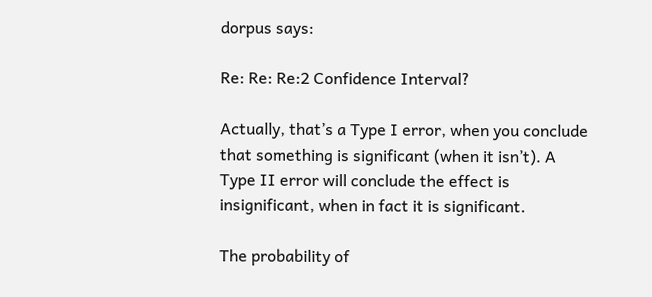dorpus says:

Re: Re: Re:2 Confidence Interval?

Actually, that’s a Type I error, when you conclude that something is significant (when it isn’t). A Type II error will conclude the effect is insignificant, when in fact it is significant.

The probability of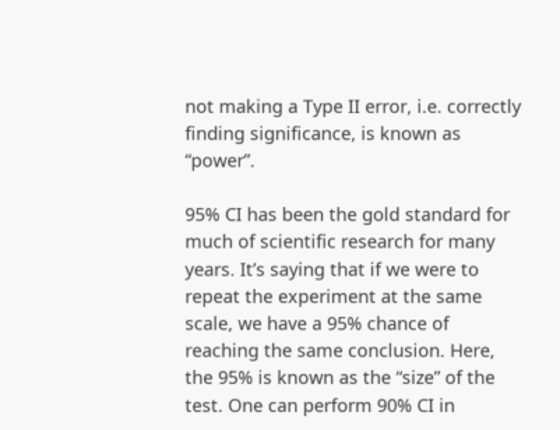not making a Type II error, i.e. correctly finding significance, is known as “power”.

95% CI has been the gold standard for much of scientific research for many years. It’s saying that if we were to repeat the experiment at the same scale, we have a 95% chance of reaching the same conclusion. Here, the 95% is known as the “size” of the test. One can perform 90% CI in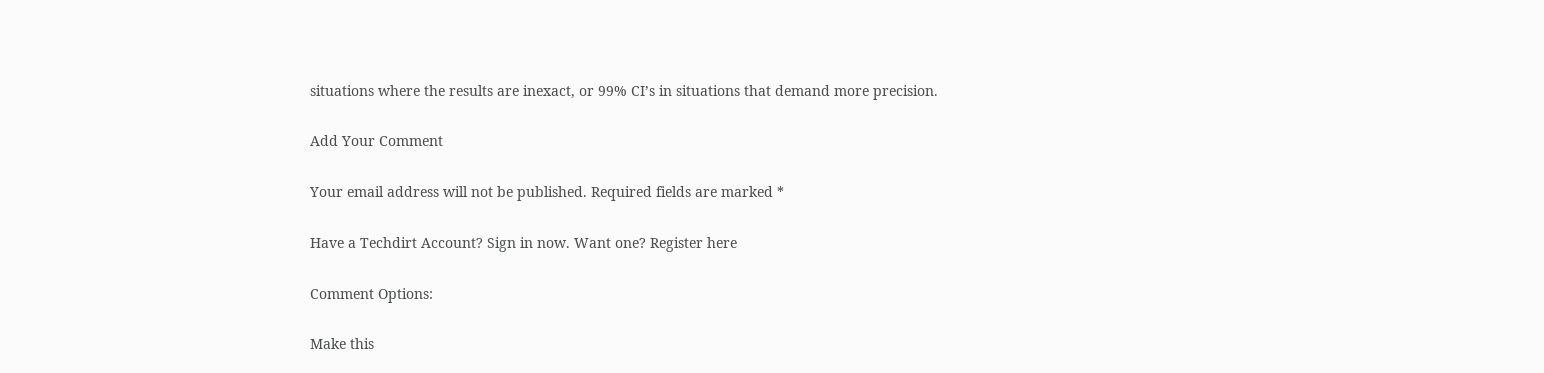situations where the results are inexact, or 99% CI’s in situations that demand more precision.

Add Your Comment

Your email address will not be published. Required fields are marked *

Have a Techdirt Account? Sign in now. Want one? Register here

Comment Options:

Make this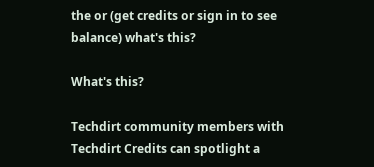the or (get credits or sign in to see balance) what's this?

What's this?

Techdirt community members with Techdirt Credits can spotlight a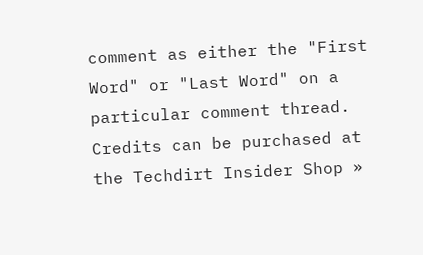comment as either the "First Word" or "Last Word" on a particular comment thread. Credits can be purchased at the Techdirt Insider Shop »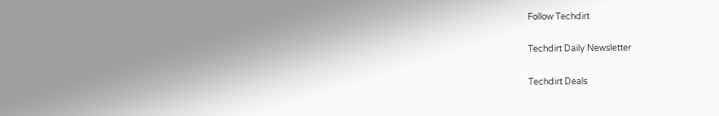Follow Techdirt

Techdirt Daily Newsletter

Techdirt Deals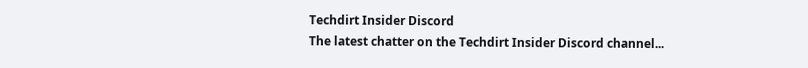Techdirt Insider Discord
The latest chatter on the Techdirt Insider Discord channel...